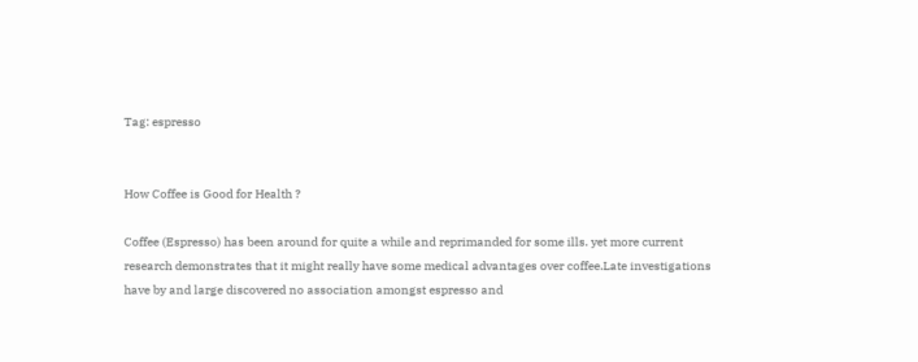Tag: espresso


How Coffee is Good for Health ?

Coffee (Espresso) has been around for quite a while and reprimanded for some ills. yet more current research demonstrates that it might really have some medical advantages over coffee.Late investigations have by and large discovered no association amongst espresso and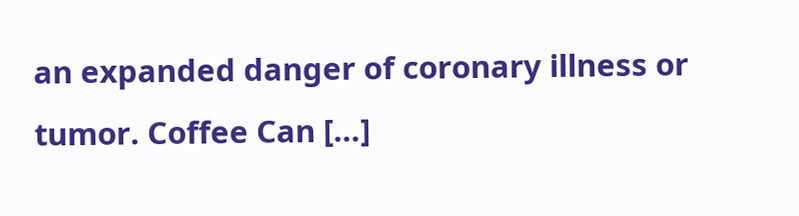an expanded danger of coronary illness or tumor. Coffee Can […]